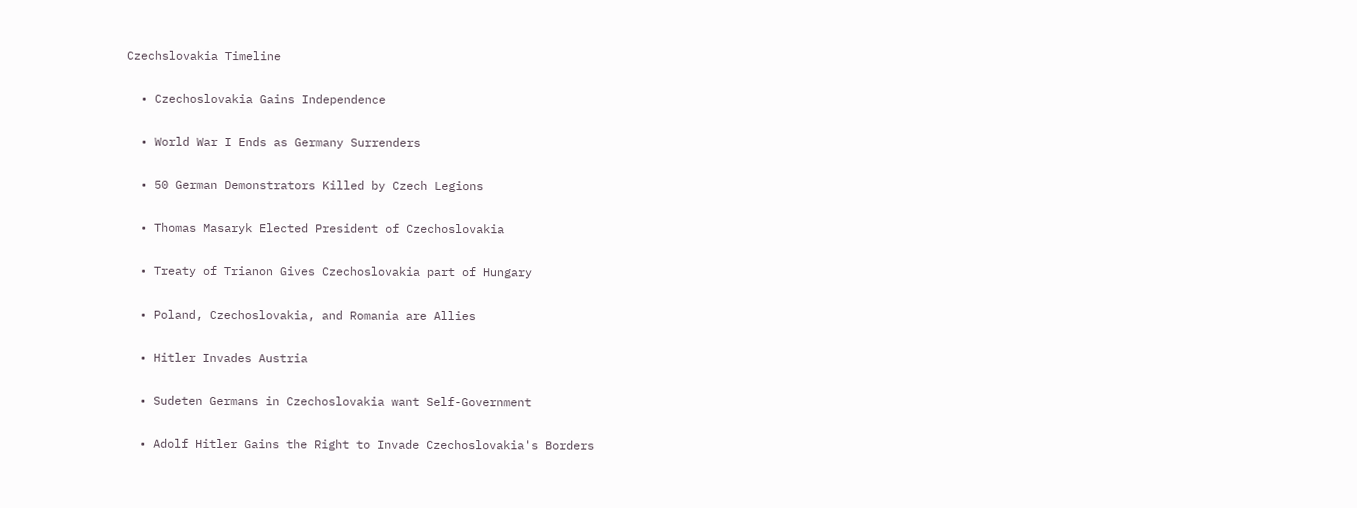Czechslovakia Timeline

  • Czechoslovakia Gains Independence

  • World War I Ends as Germany Surrenders

  • 50 German Demonstrators Killed by Czech Legions

  • Thomas Masaryk Elected President of Czechoslovakia

  • Treaty of Trianon Gives Czechoslovakia part of Hungary

  • Poland, Czechoslovakia, and Romania are Allies

  • Hitler Invades Austria

  • Sudeten Germans in Czechoslovakia want Self-Government

  • Adolf Hitler Gains the Right to Invade Czechoslovakia's Borders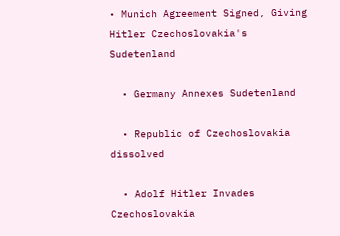• Munich Agreement Signed, Giving Hitler Czechoslovakia's Sudetenland

  • Germany Annexes Sudetenland

  • Republic of Czechoslovakia dissolved

  • Adolf Hitler Invades Czechoslovakia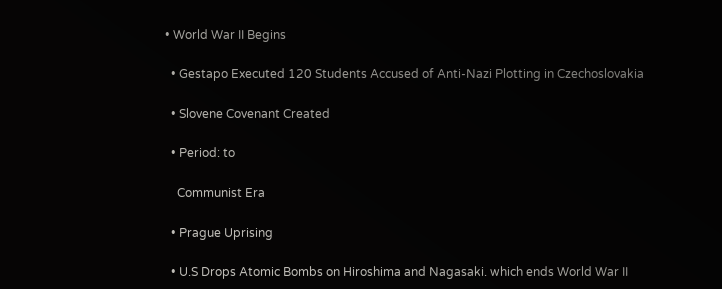• World War II Begins

  • Gestapo Executed 120 Students Accused of Anti-Nazi Plotting in Czechoslovakia

  • Slovene Covenant Created

  • Period: to

    Communist Era

  • Prague Uprising

  • U.S Drops Atomic Bombs on Hiroshima and Nagasaki. which ends World War II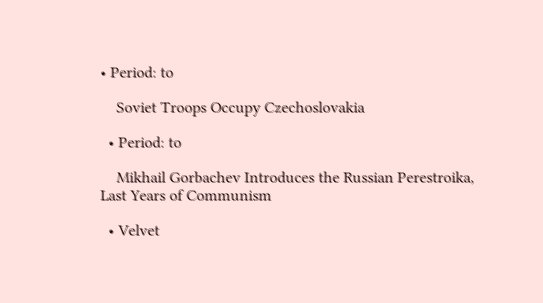• Period: to

    Soviet Troops Occupy Czechoslovakia

  • Period: to

    Mikhail Gorbachev Introduces the Russian Perestroika, Last Years of Communism

  • Velvet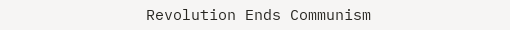Revolution Ends Communism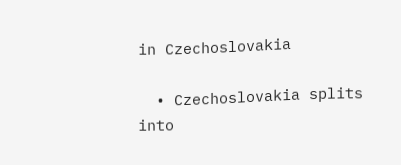in Czechoslovakia

  • Czechoslovakia splits into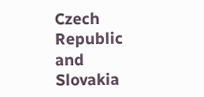Czech Republic and Slovakia